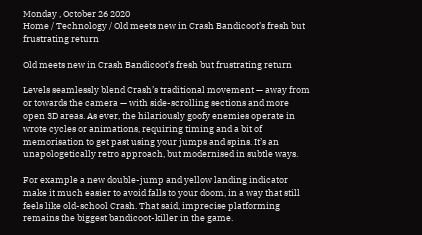Monday , October 26 2020
Home / Technology / Old meets new in Crash Bandicoot’s fresh but frustrating return

Old meets new in Crash Bandicoot’s fresh but frustrating return

Levels seamlessly blend Crash’s traditional movement — away from or towards the camera — with side-scrolling sections and more open 3D areas. As ever, the hilariously goofy enemies operate in wrote cycles or animations, requiring timing and a bit of memorisation to get past using your jumps and spins. It’s an unapologetically retro approach, but modernised in subtle ways.

For example a new double-jump and yellow landing indicator make it much easier to avoid falls to your doom, in a way that still feels like old-school Crash. That said, imprecise platforming remains the biggest bandicoot-killer in the game.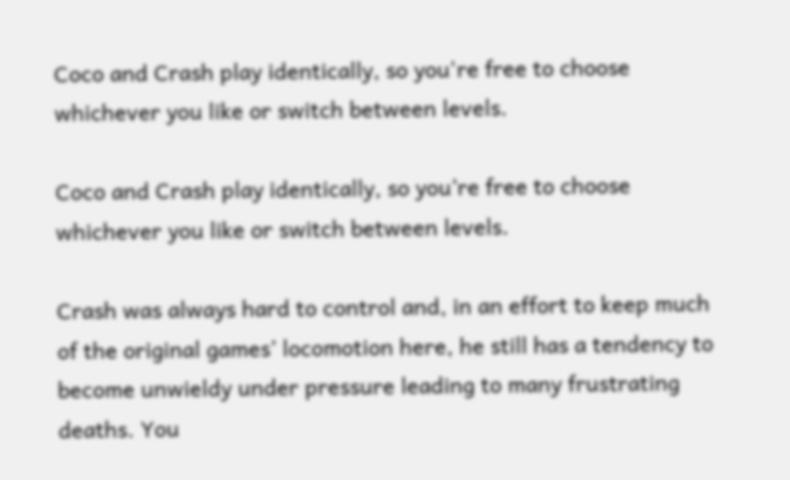Coco and Crash play identically, so you're free to choose whichever you like or switch between levels.

Coco and Crash play identically, so you’re free to choose whichever you like or switch between levels.

Crash was always hard to control and, in an effort to keep much of the original games’ locomotion here, he still has a tendency to become unwieldy under pressure leading to many frustrating deaths. You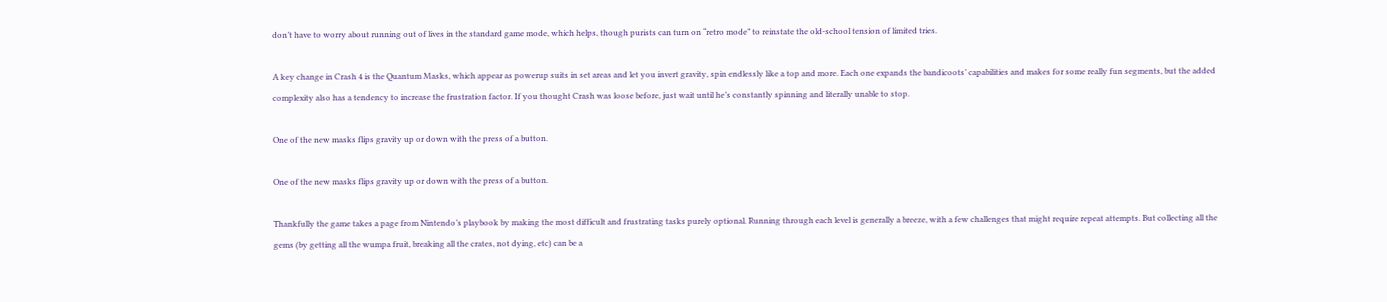don’t have to worry about running out of lives in the standard game mode, which helps, though purists can turn on “retro mode” to reinstate the old-school tension of limited tries.

A key change in Crash 4 is the Quantum Masks, which appear as powerup suits in set areas and let you invert gravity, spin endlessly like a top and more. Each one expands the bandicoots’ capabilities and makes for some really fun segments, but the added complexity also has a tendency to increase the frustration factor. If you thought Crash was loose before, just wait until he’s constantly spinning and literally unable to stop.

One of the new masks flips gravity up or down with the press of a button.

One of the new masks flips gravity up or down with the press of a button.

Thankfully the game takes a page from Nintendo’s playbook by making the most difficult and frustrating tasks purely optional. Running through each level is generally a breeze, with a few challenges that might require repeat attempts. But collecting all the gems (by getting all the wumpa fruit, breaking all the crates, not dying, etc) can be a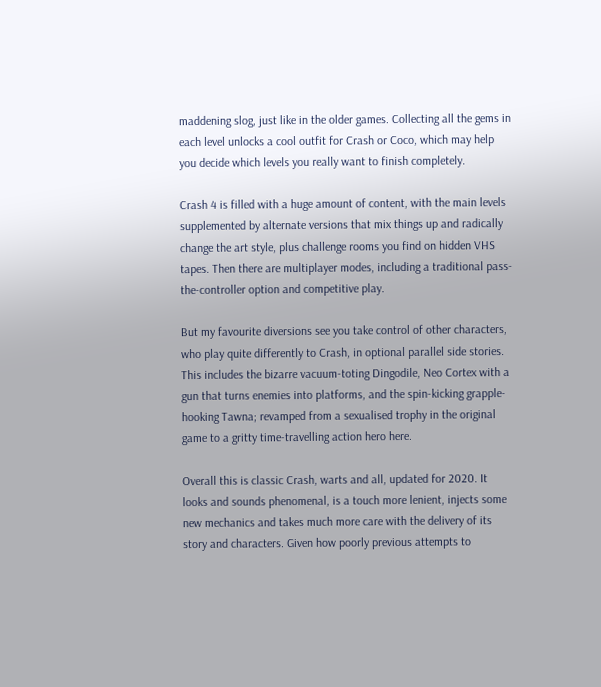maddening slog, just like in the older games. Collecting all the gems in each level unlocks a cool outfit for Crash or Coco, which may help you decide which levels you really want to finish completely.

Crash 4 is filled with a huge amount of content, with the main levels supplemented by alternate versions that mix things up and radically change the art style, plus challenge rooms you find on hidden VHS tapes. Then there are multiplayer modes, including a traditional pass-the-controller option and competitive play.

But my favourite diversions see you take control of other characters, who play quite differently to Crash, in optional parallel side stories. This includes the bizarre vacuum-toting Dingodile, Neo Cortex with a gun that turns enemies into platforms, and the spin-kicking grapple-hooking Tawna; revamped from a sexualised trophy in the original game to a gritty time-travelling action hero here.

Overall this is classic Crash, warts and all, updated for 2020. It looks and sounds phenomenal, is a touch more lenient, injects some new mechanics and takes much more care with the delivery of its story and characters. Given how poorly previous attempts to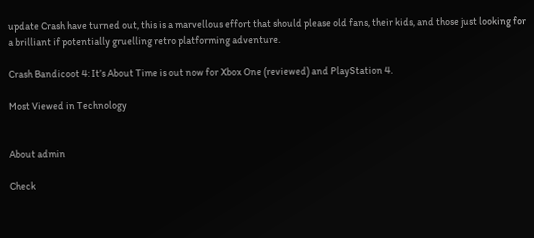update Crash have turned out, this is a marvellous effort that should please old fans, their kids, and those just looking for a brilliant if potentially gruelling retro platforming adventure.

Crash Bandicoot 4: It’s About Time is out now for Xbox One (reviewed) and PlayStation 4.

Most Viewed in Technology


About admin

Check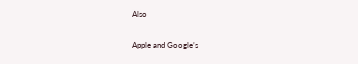Also

Apple and Google’s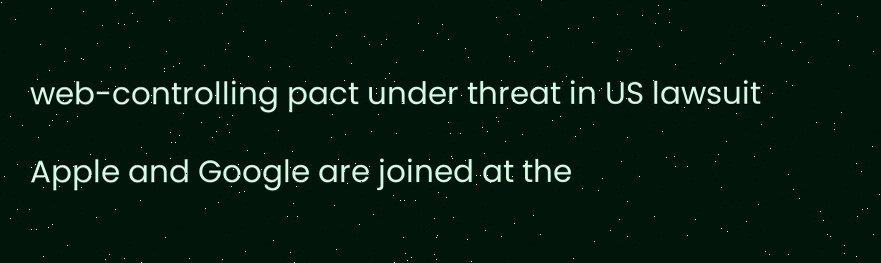web-controlling pact under threat in US lawsuit

Apple and Google are joined at the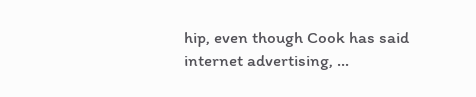hip, even though Cook has said internet advertising, …